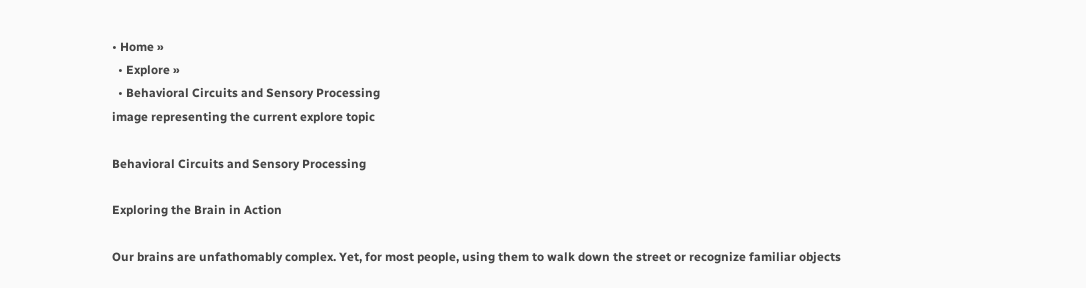• Home »
  • Explore »
  • Behavioral Circuits and Sensory Processing
image representing the current explore topic

Behavioral Circuits and Sensory Processing

Exploring the Brain in Action

Our brains are unfathomably complex. Yet, for most people, using them to walk down the street or recognize familiar objects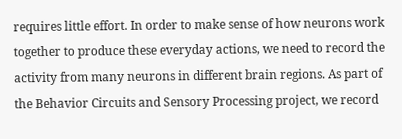requires little effort. In order to make sense of how neurons work together to produce these everyday actions, we need to record the activity from many neurons in different brain regions. As part of the Behavior Circuits and Sensory Processing project, we record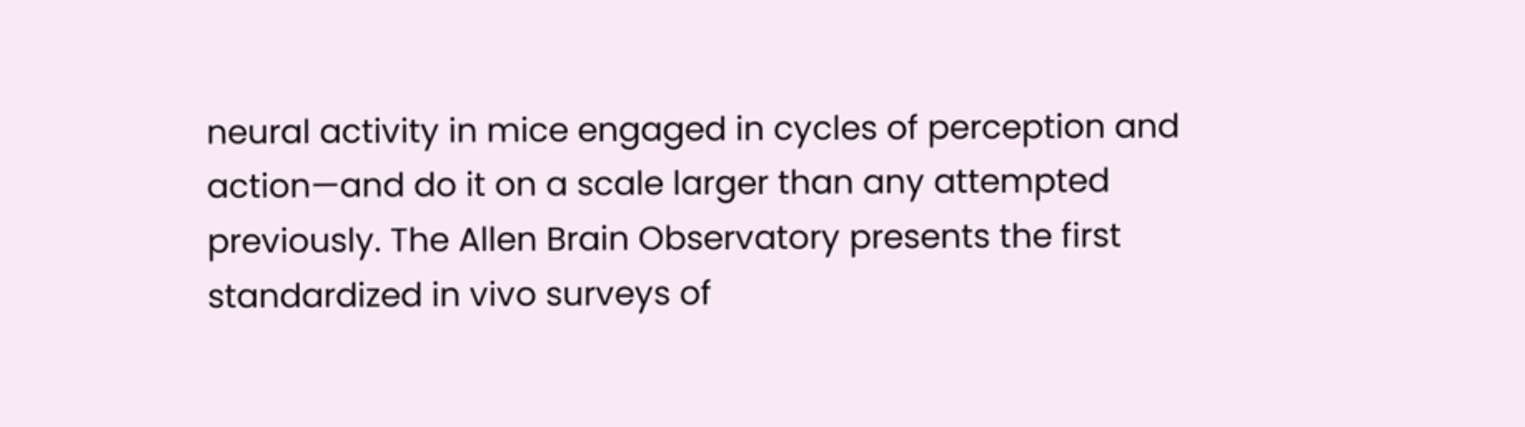neural activity in mice engaged in cycles of perception and action—and do it on a scale larger than any attempted previously. The Allen Brain Observatory presents the first standardized in vivo surveys of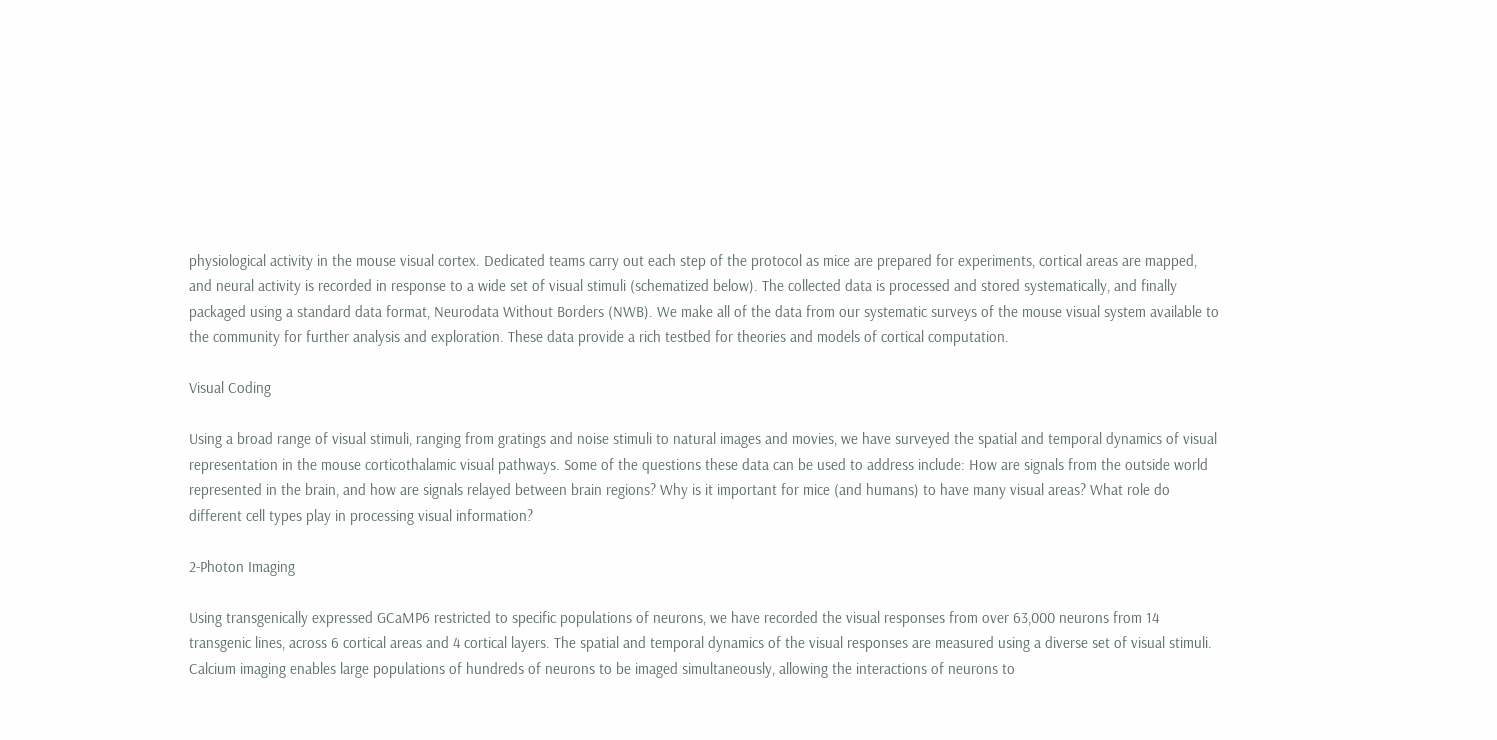physiological activity in the mouse visual cortex. Dedicated teams carry out each step of the protocol as mice are prepared for experiments, cortical areas are mapped, and neural activity is recorded in response to a wide set of visual stimuli (schematized below). The collected data is processed and stored systematically, and finally packaged using a standard data format, Neurodata Without Borders (NWB). We make all of the data from our systematic surveys of the mouse visual system available to the community for further analysis and exploration. These data provide a rich testbed for theories and models of cortical computation.

Visual Coding

Using a broad range of visual stimuli, ranging from gratings and noise stimuli to natural images and movies, we have surveyed the spatial and temporal dynamics of visual representation in the mouse corticothalamic visual pathways. Some of the questions these data can be used to address include: How are signals from the outside world represented in the brain, and how are signals relayed between brain regions? Why is it important for mice (and humans) to have many visual areas? What role do different cell types play in processing visual information?

2-Photon Imaging

Using transgenically expressed GCaMP6 restricted to specific populations of neurons, we have recorded the visual responses from over 63,000 neurons from 14 transgenic lines, across 6 cortical areas and 4 cortical layers. The spatial and temporal dynamics of the visual responses are measured using a diverse set of visual stimuli. Calcium imaging enables large populations of hundreds of neurons to be imaged simultaneously, allowing the interactions of neurons to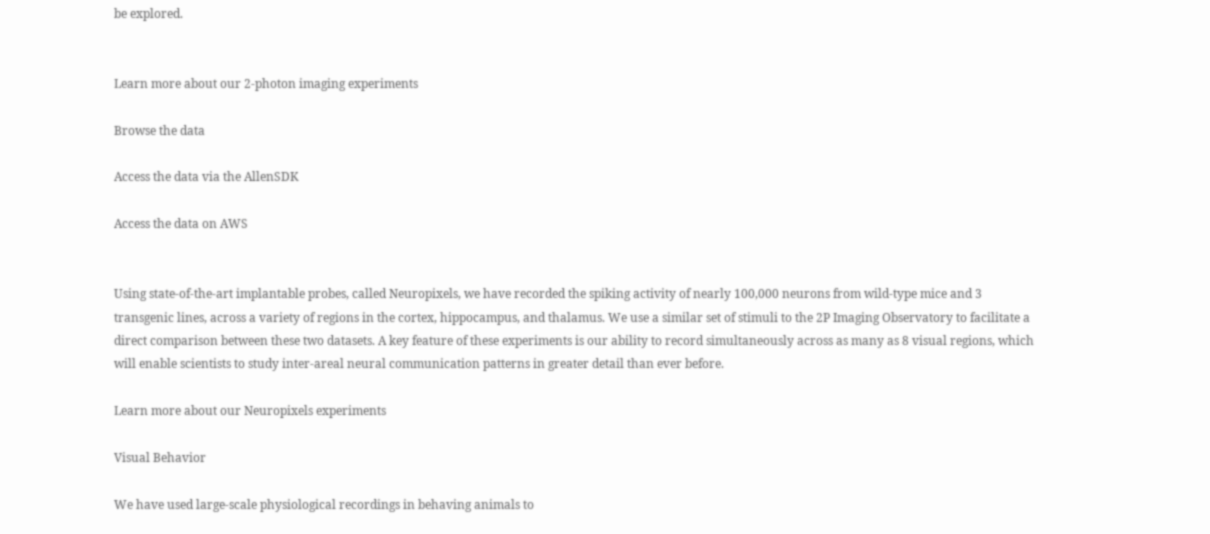be explored.


Learn more about our 2-photon imaging experiments

Browse the data

Access the data via the AllenSDK

Access the data on AWS


Using state-of-the-art implantable probes, called Neuropixels, we have recorded the spiking activity of nearly 100,000 neurons from wild-type mice and 3 transgenic lines, across a variety of regions in the cortex, hippocampus, and thalamus. We use a similar set of stimuli to the 2P Imaging Observatory to facilitate a direct comparison between these two datasets. A key feature of these experiments is our ability to record simultaneously across as many as 8 visual regions, which will enable scientists to study inter-areal neural communication patterns in greater detail than ever before.

Learn more about our Neuropixels experiments

Visual Behavior

We have used large-scale physiological recordings in behaving animals to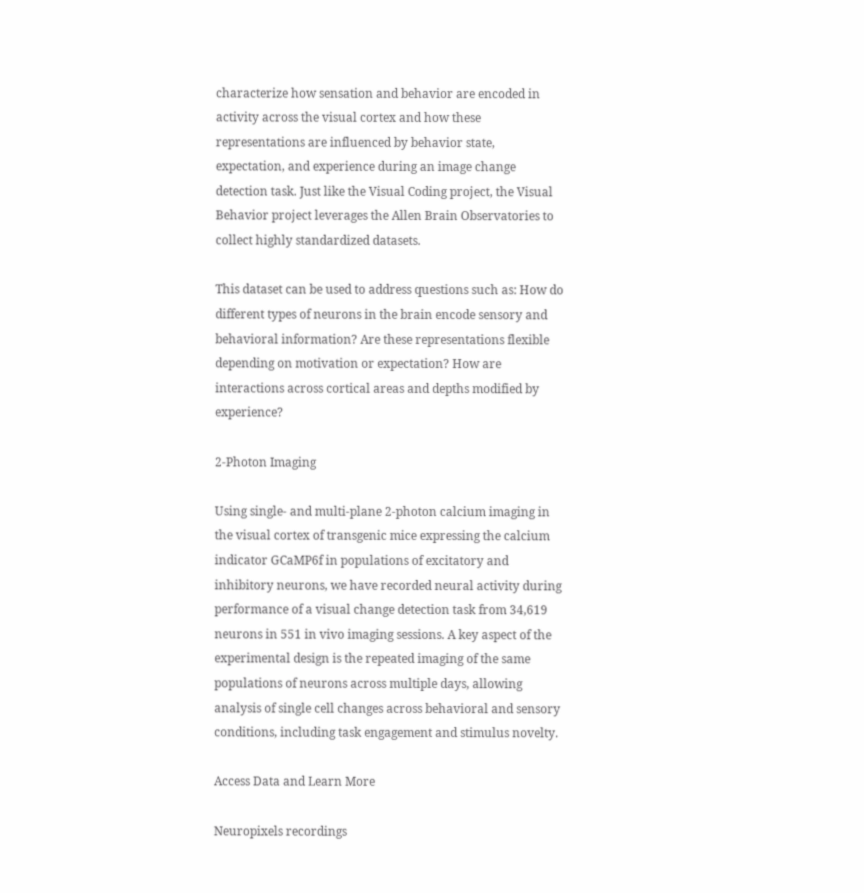characterize how sensation and behavior are encoded in activity across the visual cortex and how these representations are influenced by behavior state, expectation, and experience during an image change detection task. Just like the Visual Coding project, the Visual Behavior project leverages the Allen Brain Observatories to collect highly standardized datasets.

This dataset can be used to address questions such as: How do different types of neurons in the brain encode sensory and behavioral information? Are these representations flexible depending on motivation or expectation? How are interactions across cortical areas and depths modified by experience?

2-Photon Imaging

Using single- and multi-plane 2-photon calcium imaging in the visual cortex of transgenic mice expressing the calcium indicator GCaMP6f in populations of excitatory and inhibitory neurons, we have recorded neural activity during performance of a visual change detection task from 34,619 neurons in 551 in vivo imaging sessions. A key aspect of the experimental design is the repeated imaging of the same populations of neurons across multiple days, allowing analysis of single cell changes across behavioral and sensory conditions, including task engagement and stimulus novelty.

Access Data and Learn More

Neuropixels recordings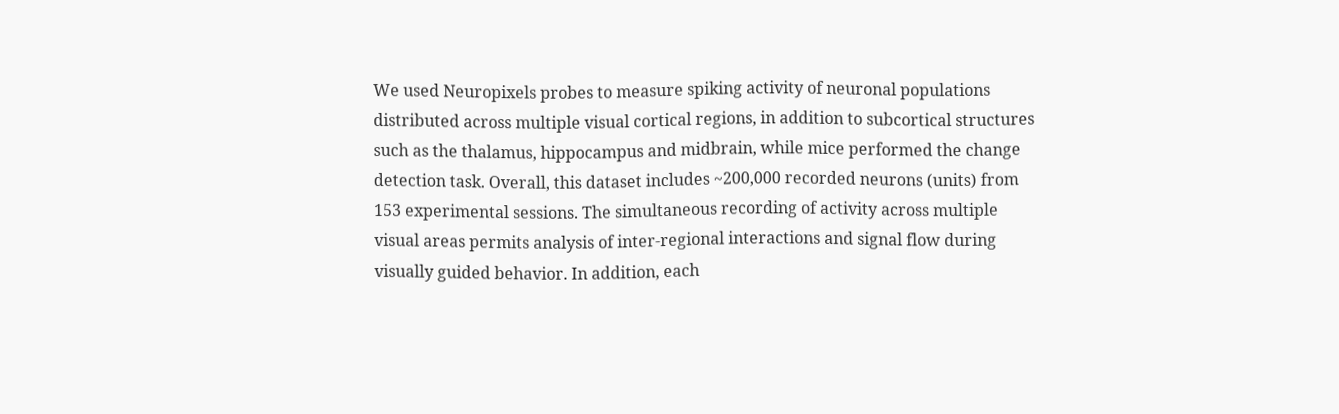We used Neuropixels probes to measure spiking activity of neuronal populations distributed across multiple visual cortical regions, in addition to subcortical structures such as the thalamus, hippocampus and midbrain, while mice performed the change detection task. Overall, this dataset includes ~200,000 recorded neurons (units) from 153 experimental sessions. The simultaneous recording of activity across multiple visual areas permits analysis of inter-regional interactions and signal flow during visually guided behavior. In addition, each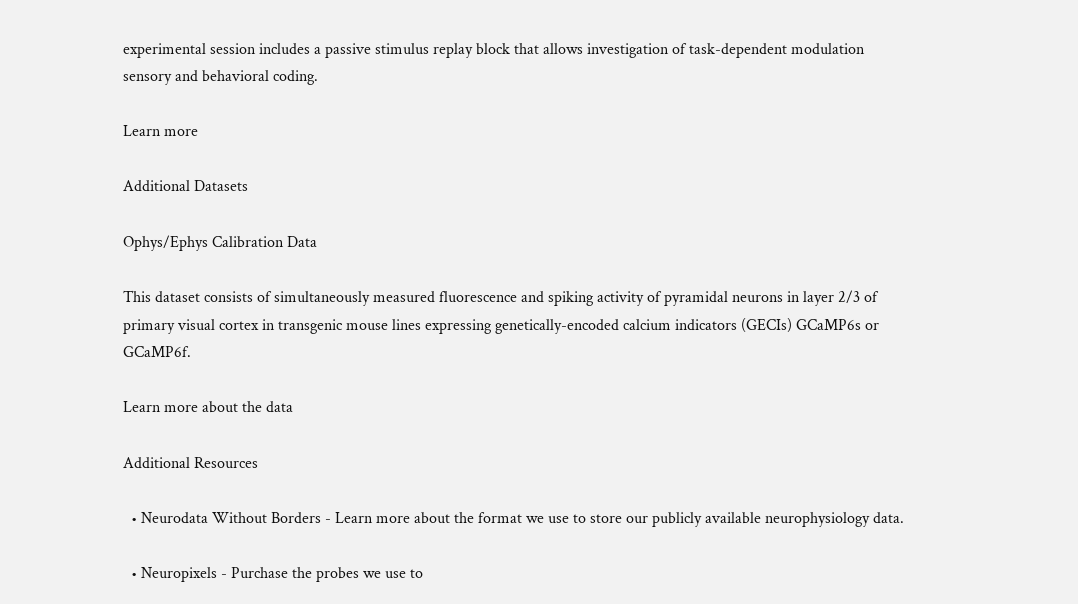experimental session includes a passive stimulus replay block that allows investigation of task-dependent modulation sensory and behavioral coding.

Learn more

Additional Datasets

Ophys/Ephys Calibration Data

This dataset consists of simultaneously measured fluorescence and spiking activity of pyramidal neurons in layer 2/3 of primary visual cortex in transgenic mouse lines expressing genetically-encoded calcium indicators (GECIs) GCaMP6s or GCaMP6f.

Learn more about the data

Additional Resources

  • Neurodata Without Borders - Learn more about the format we use to store our publicly available neurophysiology data.

  • Neuropixels - Purchase the probes we use to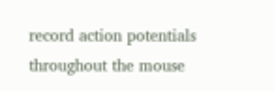record action potentials throughout the mouse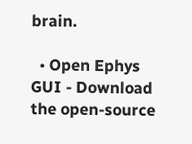brain.

  • Open Ephys GUI - Download the open-source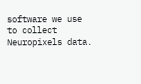software we use to collect Neuropixels data.